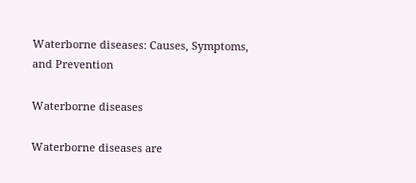Waterborne diseases: Causes, Symptoms, and Prevention

Waterborne diseases

Waterborne diseases are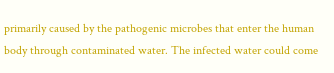primarily caused by the pathogenic microbes that enter the human body through contaminated water. The infected water could come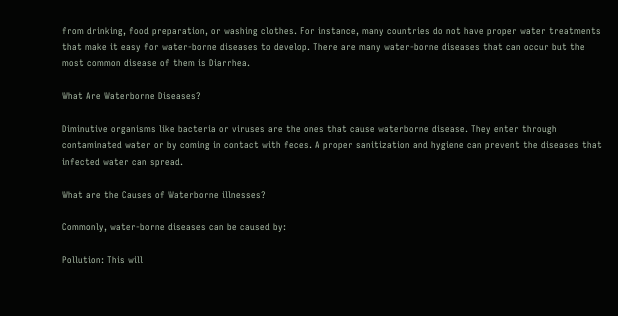from drinking, food preparation, or washing clothes. For instance, many countries do not have proper water treatments that make it easy for water-borne diseases to develop. There are many water-borne diseases that can occur but the most common disease of them is Diarrhea.

What Are Waterborne Diseases?

Diminutive organisms like bacteria or viruses are the ones that cause waterborne disease. They enter through contaminated water or by coming in contact with feces. A proper sanitization and hygiene can prevent the diseases that infected water can spread.

What are the Causes of Waterborne illnesses?

Commonly, water-borne diseases can be caused by:

Pollution: This will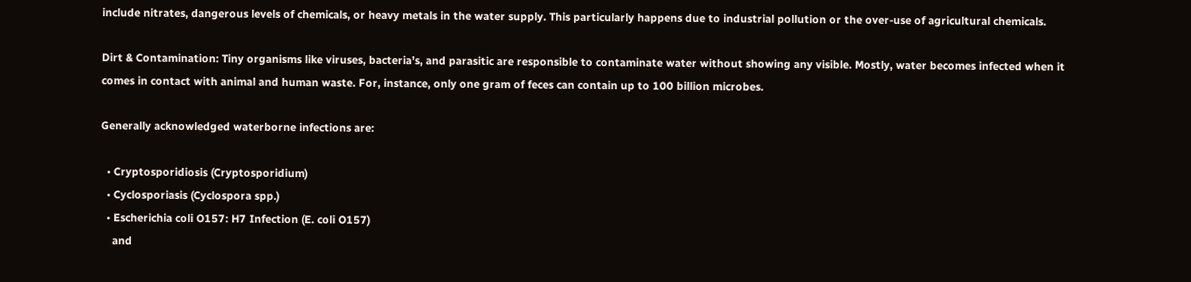include nitrates, dangerous levels of chemicals, or heavy metals in the water supply. This particularly happens due to industrial pollution or the over-use of agricultural chemicals.

Dirt & Contamination: Tiny organisms like viruses, bacteria’s, and parasitic are responsible to contaminate water without showing any visible. Mostly, water becomes infected when it comes in contact with animal and human waste. For, instance, only one gram of feces can contain up to 100 billion microbes.

Generally acknowledged waterborne infections are:

  • Cryptosporidiosis (Cryptosporidium)
  • Cyclosporiasis (Cyclospora spp.)
  • Escherichia coli O157: H7 Infection (E. coli O157)
    and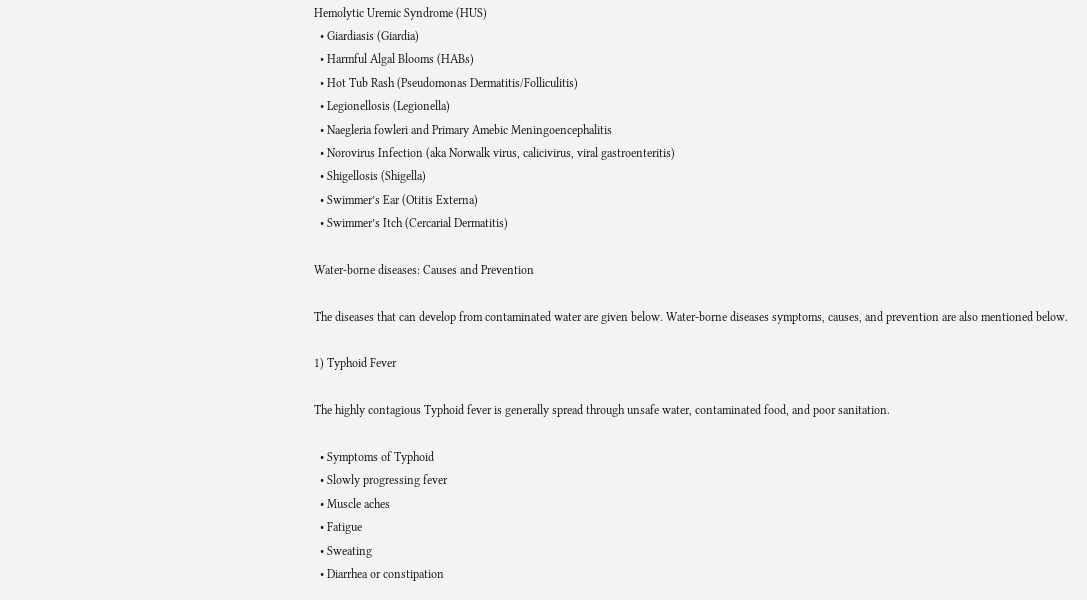Hemolytic Uremic Syndrome (HUS)
  • Giardiasis (Giardia)
  • Harmful Algal Blooms (HABs)
  • Hot Tub Rash (Pseudomonas Dermatitis/Folliculitis)
  • Legionellosis (Legionella)
  • Naegleria fowleri and Primary Amebic Meningoencephalitis
  • Norovirus Infection (aka Norwalk virus, calicivirus, viral gastroenteritis)
  • Shigellosis (Shigella)
  • Swimmer’s Ear (Otitis Externa)
  • Swimmer’s Itch (Cercarial Dermatitis)

Water-borne diseases: Causes and Prevention

The diseases that can develop from contaminated water are given below. Water-borne diseases symptoms, causes, and prevention are also mentioned below.

1) Typhoid Fever

The highly contagious Typhoid fever is generally spread through unsafe water, contaminated food, and poor sanitation.

  • Symptoms of Typhoid
  • Slowly progressing fever
  • Muscle aches
  • Fatigue
  • Sweating
  • Diarrhea or constipation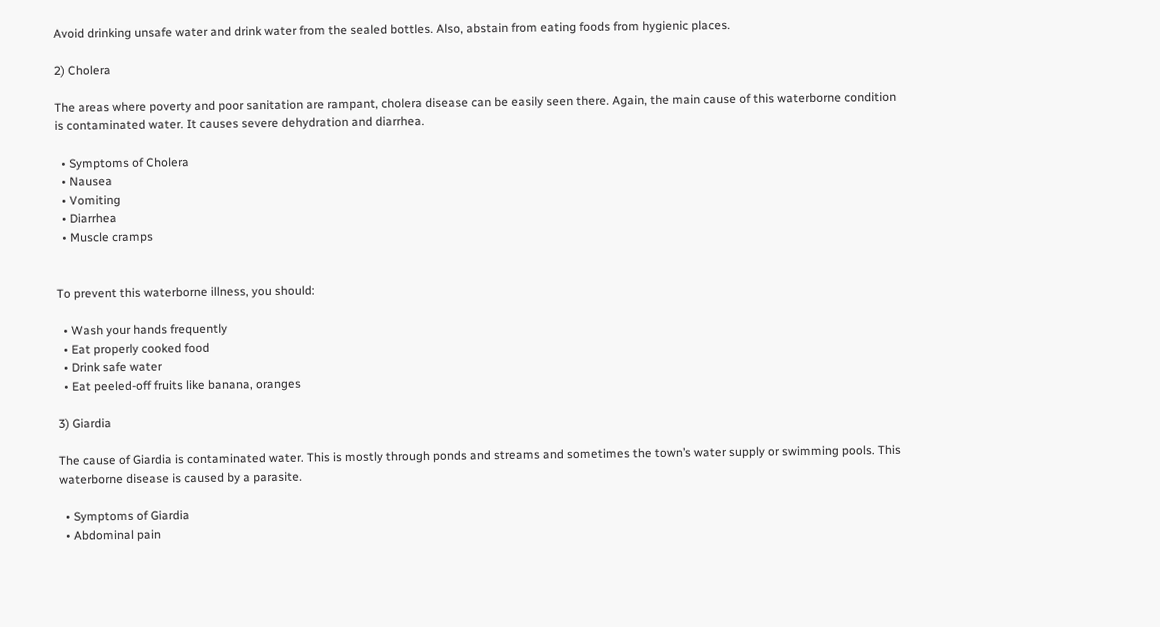Avoid drinking unsafe water and drink water from the sealed bottles. Also, abstain from eating foods from hygienic places.

2) Cholera

The areas where poverty and poor sanitation are rampant, cholera disease can be easily seen there. Again, the main cause of this waterborne condition is contaminated water. It causes severe dehydration and diarrhea.

  • Symptoms of Cholera
  • Nausea
  • Vomiting
  • Diarrhea
  • Muscle cramps


To prevent this waterborne illness, you should:

  • Wash your hands frequently
  • Eat properly cooked food
  • Drink safe water
  • Eat peeled-off fruits like banana, oranges

3) Giardia

The cause of Giardia is contaminated water. This is mostly through ponds and streams and sometimes the town’s water supply or swimming pools. This waterborne disease is caused by a parasite.

  • Symptoms of Giardia
  • Abdominal pain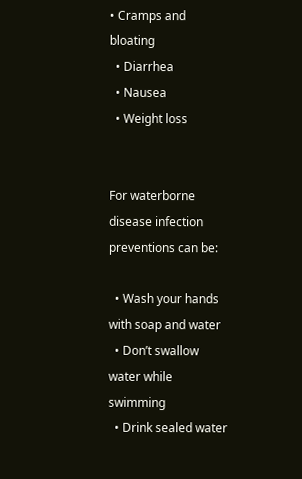• Cramps and bloating
  • Diarrhea
  • Nausea
  • Weight loss


For waterborne disease infection preventions can be:

  • Wash your hands with soap and water
  • Don’t swallow water while swimming
  • Drink sealed water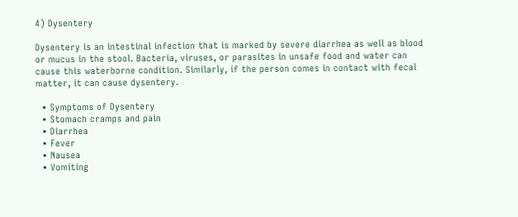4) Dysentery

Dysentery is an intestinal infection that is marked by severe diarrhea as well as blood or mucus in the stool. Bacteria, viruses, or parasites in unsafe food and water can cause this waterborne condition. Similarly, if the person comes in contact with fecal matter, it can cause dysentery.

  • Symptoms of Dysentery
  • Stomach cramps and pain
  • Diarrhea
  • Fever
  • Nausea
  • Vomiting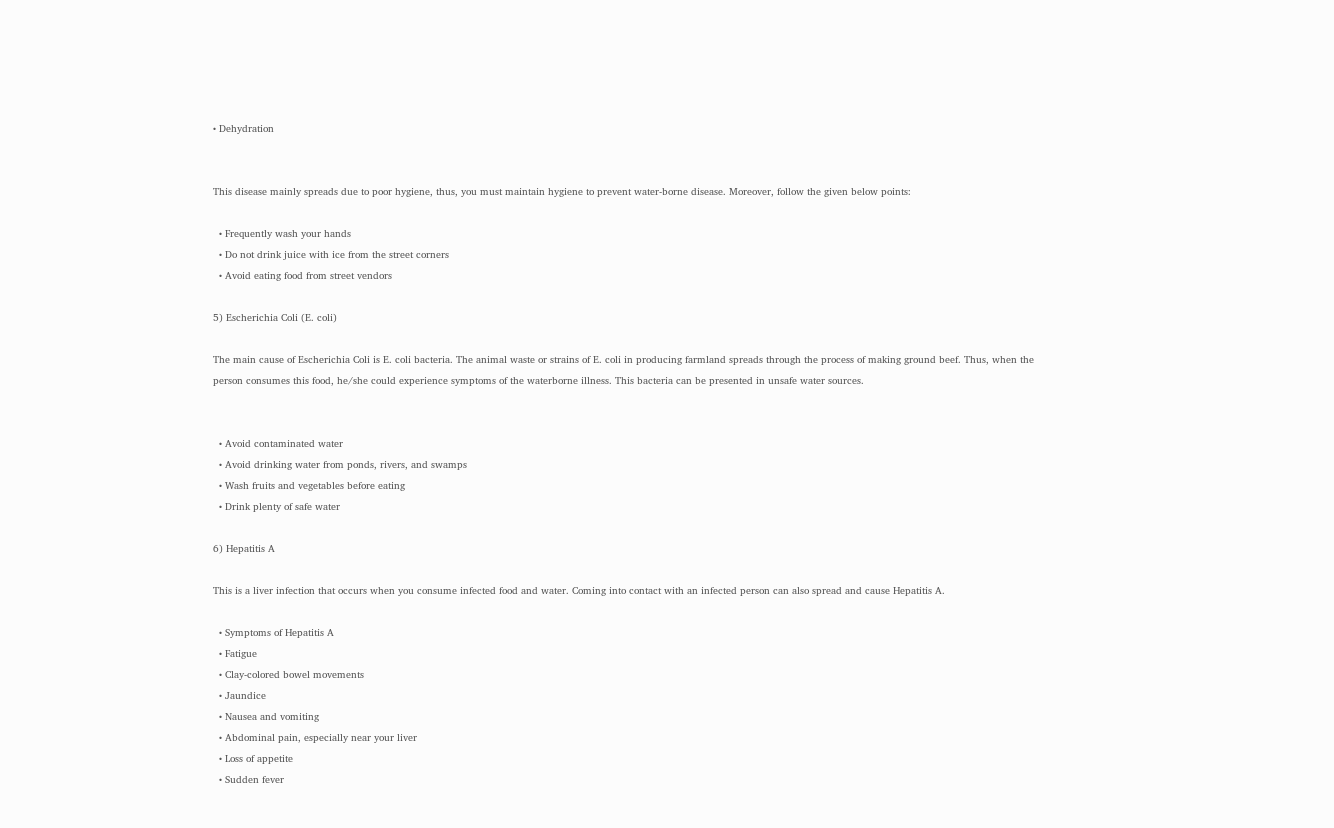• Dehydration


This disease mainly spreads due to poor hygiene, thus, you must maintain hygiene to prevent water-borne disease. Moreover, follow the given below points:

  • Frequently wash your hands
  • Do not drink juice with ice from the street corners
  • Avoid eating food from street vendors

5) Escherichia Coli (E. coli)

The main cause of Escherichia Coli is E. coli bacteria. The animal waste or strains of E. coli in producing farmland spreads through the process of making ground beef. Thus, when the person consumes this food, he/she could experience symptoms of the waterborne illness. This bacteria can be presented in unsafe water sources.


  • Avoid contaminated water
  • Avoid drinking water from ponds, rivers, and swamps
  • Wash fruits and vegetables before eating
  • Drink plenty of safe water

6) Hepatitis A

This is a liver infection that occurs when you consume infected food and water. Coming into contact with an infected person can also spread and cause Hepatitis A.

  • Symptoms of Hepatitis A
  • Fatigue
  • Clay-colored bowel movements
  • Jaundice
  • Nausea and vomiting
  • Abdominal pain, especially near your liver
  • Loss of appetite
  • Sudden fever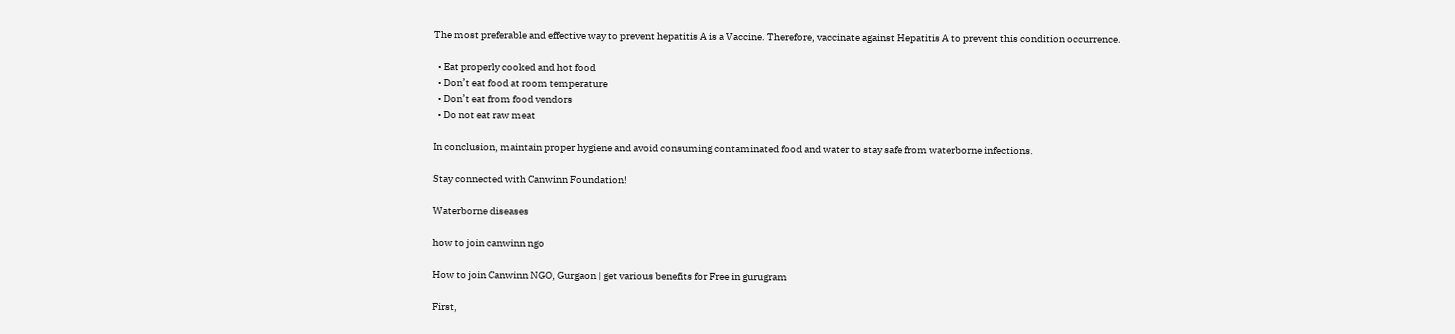The most preferable and effective way to prevent hepatitis A is a Vaccine. Therefore, vaccinate against Hepatitis A to prevent this condition occurrence.

  • Eat properly cooked and hot food
  • Don’t eat food at room temperature
  • Don’t eat from food vendors
  • Do not eat raw meat

In conclusion, maintain proper hygiene and avoid consuming contaminated food and water to stay safe from waterborne infections.

Stay connected with Canwinn Foundation!

Waterborne diseases

how to join canwinn ngo

How to join Canwinn NGO, Gurgaon | get various benefits for Free in gurugram

First,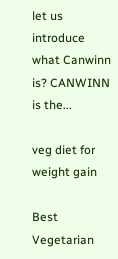let us introduce what Canwinn is? CANWINN is the...

veg diet for weight gain

Best Vegetarian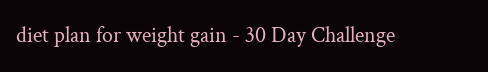diet plan for weight gain - 30 Day Challenge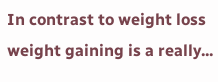In contrast to weight loss weight gaining is a really...